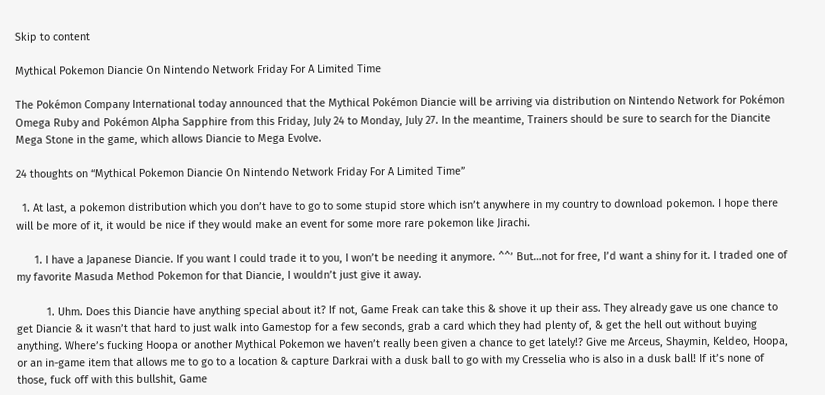Skip to content

Mythical Pokemon Diancie On Nintendo Network Friday For A Limited Time

The Pokémon Company International today announced that the Mythical Pokémon Diancie will be arriving via distribution on Nintendo Network for Pokémon Omega Ruby and Pokémon Alpha Sapphire from this Friday, July 24 to Monday, July 27. In the meantime, Trainers should be sure to search for the Diancite Mega Stone in the game, which allows Diancie to Mega Evolve.

24 thoughts on “Mythical Pokemon Diancie On Nintendo Network Friday For A Limited Time”

  1. At last, a pokemon distribution which you don’t have to go to some stupid store which isn’t anywhere in my country to download pokemon. I hope there will be more of it, it would be nice if they would make an event for some more rare pokemon like Jirachi.

      1. I have a Japanese Diancie. If you want I could trade it to you, I won’t be needing it anymore. ^^’ But…not for free, I’d want a shiny for it. I traded one of my favorite Masuda Method Pokemon for that Diancie, I wouldn’t just give it away.

          1. Uhm. Does this Diancie have anything special about it? If not, Game Freak can take this & shove it up their ass. They already gave us one chance to get Diancie & it wasn’t that hard to just walk into Gamestop for a few seconds, grab a card which they had plenty of, & get the hell out without buying anything. Where’s fucking Hoopa or another Mythical Pokemon we haven’t really been given a chance to get lately!? Give me Arceus, Shaymin, Keldeo, Hoopa, or an in-game item that allows me to go to a location & capture Darkrai with a dusk ball to go with my Cresselia who is also in a dusk ball! If it’s none of those, fuck off with this bullshit, Game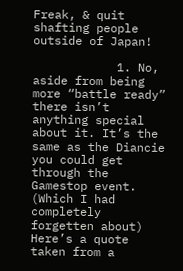Freak, & quit shafting people outside of Japan!

            1. No, aside from being more “battle ready” there isn’t anything special about it. It’s the same as the Diancie you could get through the Gamestop event. (Which I had completely forgetten about) Here’s a quote taken from a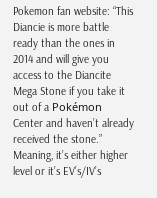Pokemon fan website: “This Diancie is more battle ready than the ones in 2014 and will give you access to the Diancite Mega Stone if you take it out of a Pokémon Center and haven’t already received the stone.” Meaning, it’s either higher level or it’s EV’s/IV’s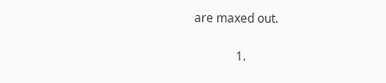are maxed out.

              1.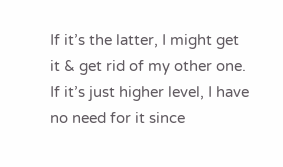If it’s the latter, I might get it & get rid of my other one. If it’s just higher level, I have no need for it since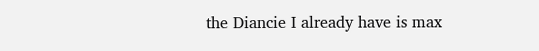the Diancie I already have is max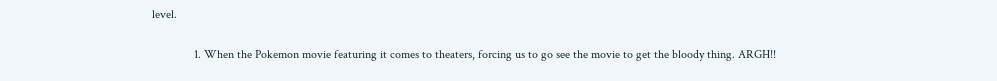level.

              1. When the Pokemon movie featuring it comes to theaters, forcing us to go see the movie to get the bloody thing. ARGH!!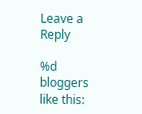Leave a Reply

%d bloggers like this: